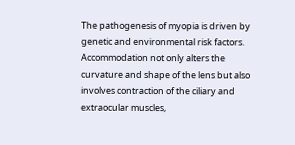The pathogenesis of myopia is driven by genetic and environmental risk factors. Accommodation not only alters the curvature and shape of the lens but also involves contraction of the ciliary and extraocular muscles,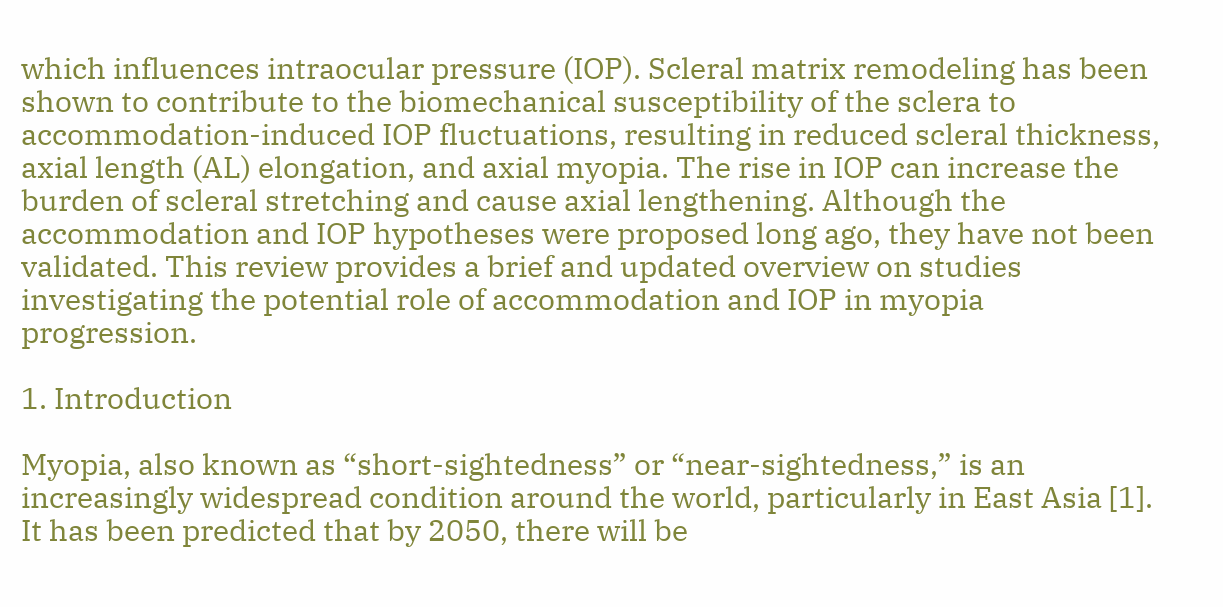which influences intraocular pressure (IOP). Scleral matrix remodeling has been shown to contribute to the biomechanical susceptibility of the sclera to accommodation-induced IOP fluctuations, resulting in reduced scleral thickness, axial length (AL) elongation, and axial myopia. The rise in IOP can increase the burden of scleral stretching and cause axial lengthening. Although the accommodation and IOP hypotheses were proposed long ago, they have not been validated. This review provides a brief and updated overview on studies investigating the potential role of accommodation and IOP in myopia progression.

1. Introduction

Myopia, also known as “short-sightedness” or “near-sightedness,” is an increasingly widespread condition around the world, particularly in East Asia [1]. It has been predicted that by 2050, there will be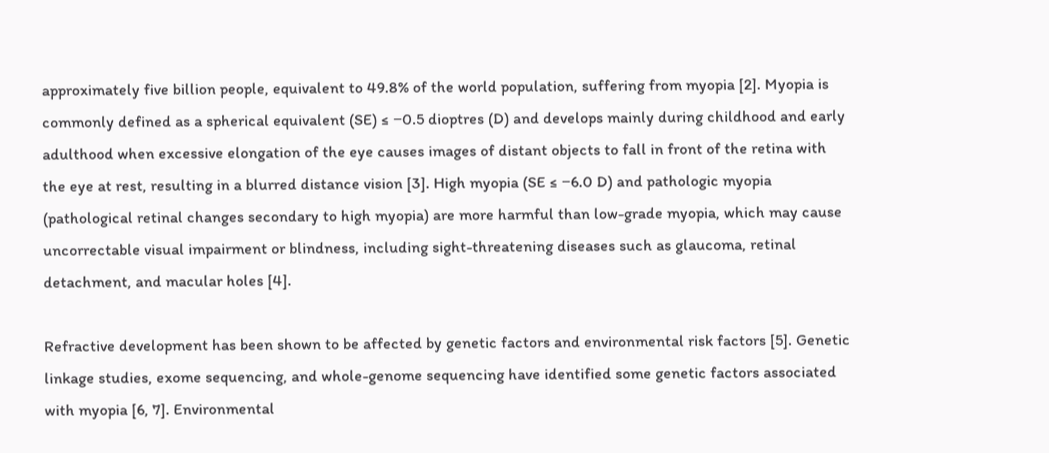approximately five billion people, equivalent to 49.8% of the world population, suffering from myopia [2]. Myopia is commonly defined as a spherical equivalent (SE) ≤ −0.5 dioptres (D) and develops mainly during childhood and early adulthood when excessive elongation of the eye causes images of distant objects to fall in front of the retina with the eye at rest, resulting in a blurred distance vision [3]. High myopia (SE ≤ −6.0 D) and pathologic myopia (pathological retinal changes secondary to high myopia) are more harmful than low-grade myopia, which may cause uncorrectable visual impairment or blindness, including sight-threatening diseases such as glaucoma, retinal detachment, and macular holes [4].

Refractive development has been shown to be affected by genetic factors and environmental risk factors [5]. Genetic linkage studies, exome sequencing, and whole-genome sequencing have identified some genetic factors associated with myopia [6, 7]. Environmental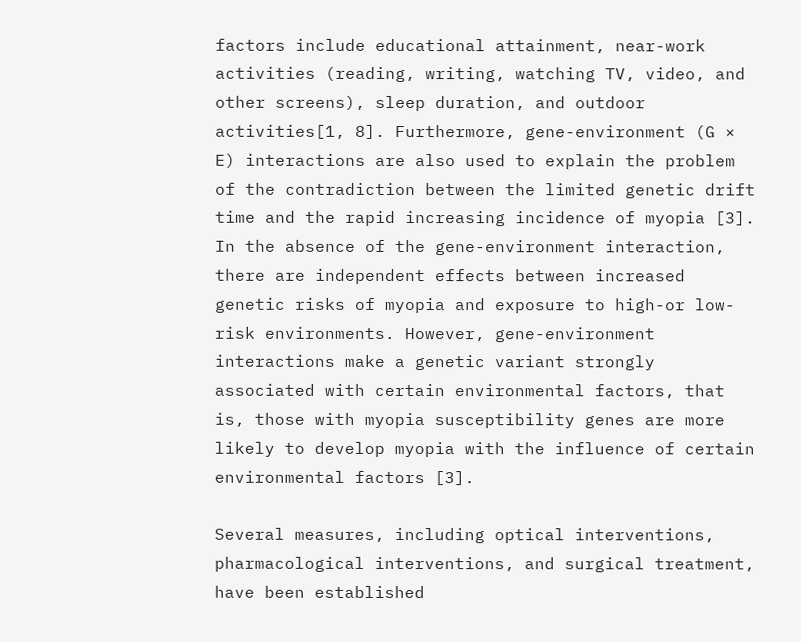factors include educational attainment, near-work activities (reading, writing, watching TV, video, and other screens), sleep duration, and outdoor activities[1, 8]. Furthermore, gene-environment (G × E) interactions are also used to explain the problem of the contradiction between the limited genetic drift time and the rapid increasing incidence of myopia [3]. In the absence of the gene-environment interaction, there are independent effects between increased genetic risks of myopia and exposure to high-or low-risk environments. However, gene-environment interactions make a genetic variant strongly associated with certain environmental factors, that is, those with myopia susceptibility genes are more likely to develop myopia with the influence of certain environmental factors [3].

Several measures, including optical interventions, pharmacological interventions, and surgical treatment, have been established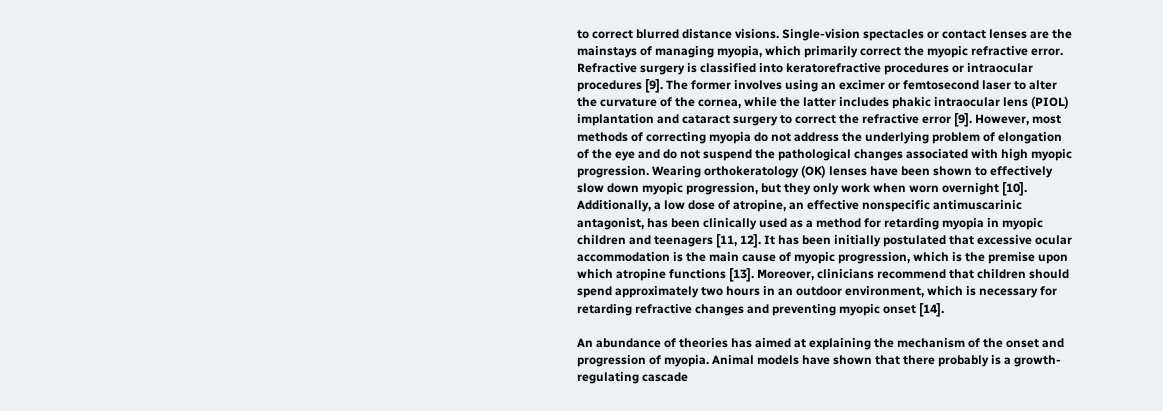to correct blurred distance visions. Single-vision spectacles or contact lenses are the mainstays of managing myopia, which primarily correct the myopic refractive error. Refractive surgery is classified into keratorefractive procedures or intraocular procedures [9]. The former involves using an excimer or femtosecond laser to alter the curvature of the cornea, while the latter includes phakic intraocular lens (PIOL) implantation and cataract surgery to correct the refractive error [9]. However, most methods of correcting myopia do not address the underlying problem of elongation of the eye and do not suspend the pathological changes associated with high myopic progression. Wearing orthokeratology (OK) lenses have been shown to effectively slow down myopic progression, but they only work when worn overnight [10]. Additionally, a low dose of atropine, an effective nonspecific antimuscarinic antagonist, has been clinically used as a method for retarding myopia in myopic children and teenagers [11, 12]. It has been initially postulated that excessive ocular accommodation is the main cause of myopic progression, which is the premise upon which atropine functions [13]. Moreover, clinicians recommend that children should spend approximately two hours in an outdoor environment, which is necessary for retarding refractive changes and preventing myopic onset [14].

An abundance of theories has aimed at explaining the mechanism of the onset and progression of myopia. Animal models have shown that there probably is a growth-regulating cascade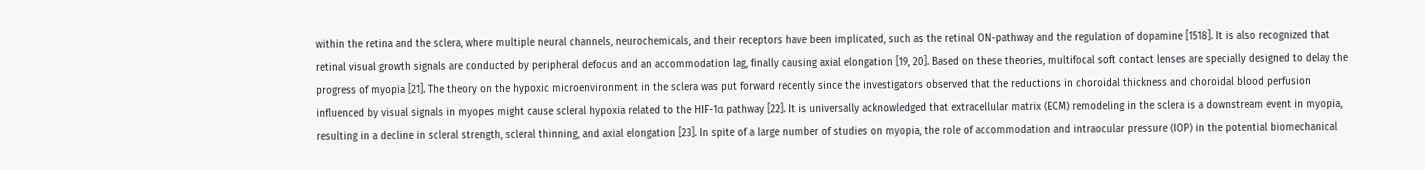within the retina and the sclera, where multiple neural channels, neurochemicals, and their receptors have been implicated, such as the retinal ON-pathway and the regulation of dopamine [1518]. It is also recognized that retinal visual growth signals are conducted by peripheral defocus and an accommodation lag, finally causing axial elongation [19, 20]. Based on these theories, multifocal soft contact lenses are specially designed to delay the progress of myopia [21]. The theory on the hypoxic microenvironment in the sclera was put forward recently since the investigators observed that the reductions in choroidal thickness and choroidal blood perfusion influenced by visual signals in myopes might cause scleral hypoxia related to the HIF-1α pathway [22]. It is universally acknowledged that extracellular matrix (ECM) remodeling in the sclera is a downstream event in myopia, resulting in a decline in scleral strength, scleral thinning, and axial elongation [23]. In spite of a large number of studies on myopia, the role of accommodation and intraocular pressure (IOP) in the potential biomechanical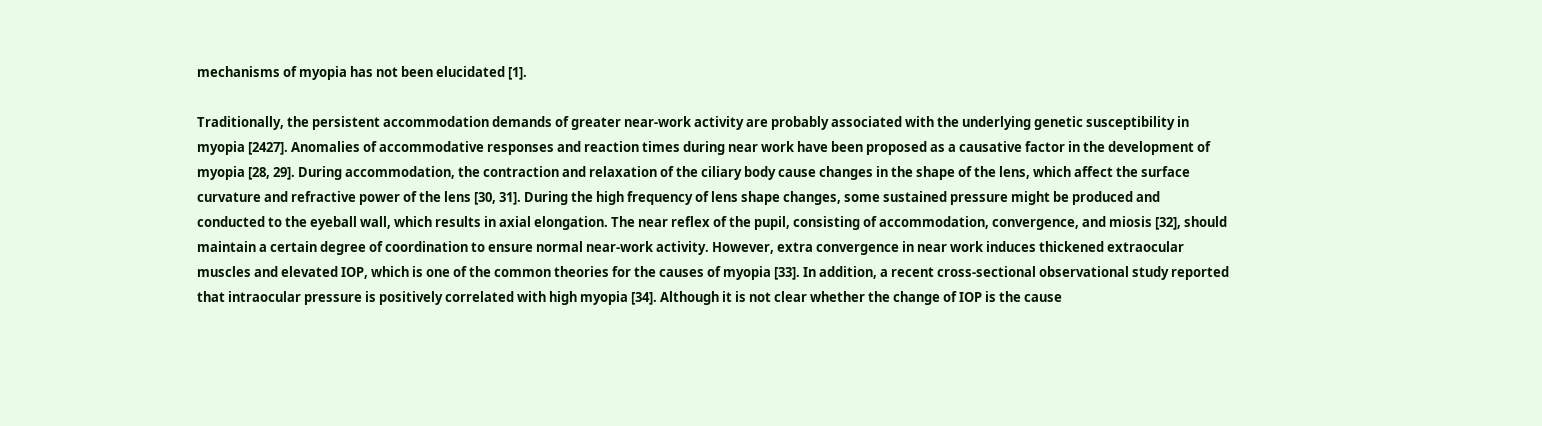mechanisms of myopia has not been elucidated [1].

Traditionally, the persistent accommodation demands of greater near-work activity are probably associated with the underlying genetic susceptibility in myopia [2427]. Anomalies of accommodative responses and reaction times during near work have been proposed as a causative factor in the development of myopia [28, 29]. During accommodation, the contraction and relaxation of the ciliary body cause changes in the shape of the lens, which affect the surface curvature and refractive power of the lens [30, 31]. During the high frequency of lens shape changes, some sustained pressure might be produced and conducted to the eyeball wall, which results in axial elongation. The near reflex of the pupil, consisting of accommodation, convergence, and miosis [32], should maintain a certain degree of coordination to ensure normal near-work activity. However, extra convergence in near work induces thickened extraocular muscles and elevated IOP, which is one of the common theories for the causes of myopia [33]. In addition, a recent cross-sectional observational study reported that intraocular pressure is positively correlated with high myopia [34]. Although it is not clear whether the change of IOP is the cause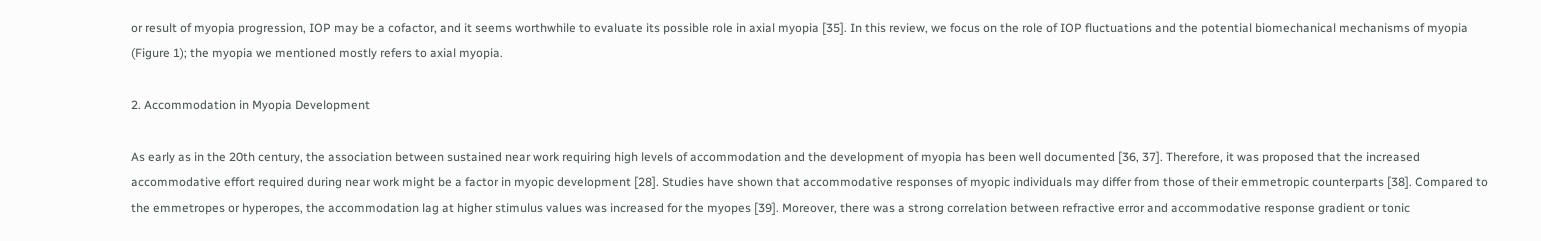or result of myopia progression, IOP may be a cofactor, and it seems worthwhile to evaluate its possible role in axial myopia [35]. In this review, we focus on the role of IOP fluctuations and the potential biomechanical mechanisms of myopia (Figure 1); the myopia we mentioned mostly refers to axial myopia.

2. Accommodation in Myopia Development

As early as in the 20th century, the association between sustained near work requiring high levels of accommodation and the development of myopia has been well documented [36, 37]. Therefore, it was proposed that the increased accommodative effort required during near work might be a factor in myopic development [28]. Studies have shown that accommodative responses of myopic individuals may differ from those of their emmetropic counterparts [38]. Compared to the emmetropes or hyperopes, the accommodation lag at higher stimulus values was increased for the myopes [39]. Moreover, there was a strong correlation between refractive error and accommodative response gradient or tonic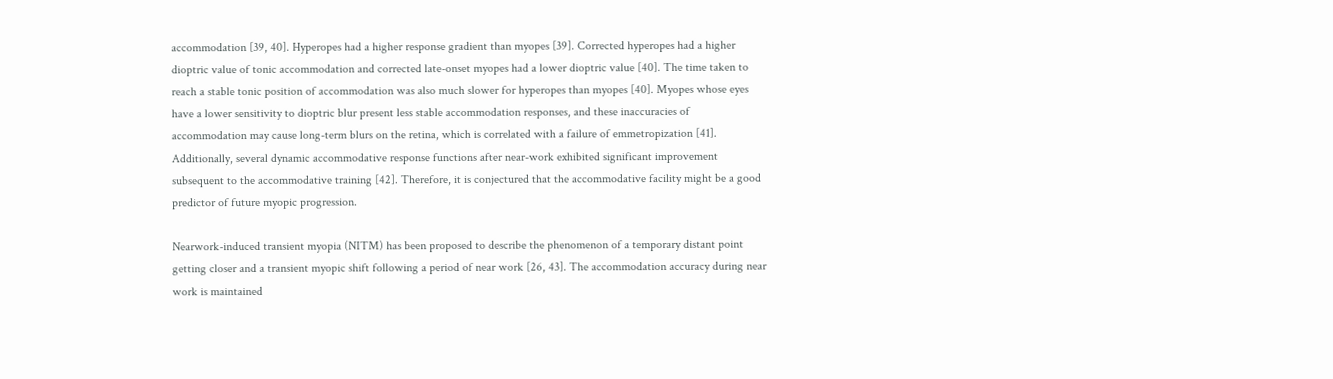accommodation [39, 40]. Hyperopes had a higher response gradient than myopes [39]. Corrected hyperopes had a higher dioptric value of tonic accommodation and corrected late-onset myopes had a lower dioptric value [40]. The time taken to reach a stable tonic position of accommodation was also much slower for hyperopes than myopes [40]. Myopes whose eyes have a lower sensitivity to dioptric blur present less stable accommodation responses, and these inaccuracies of accommodation may cause long-term blurs on the retina, which is correlated with a failure of emmetropization [41]. Additionally, several dynamic accommodative response functions after near-work exhibited significant improvement subsequent to the accommodative training [42]. Therefore, it is conjectured that the accommodative facility might be a good predictor of future myopic progression.

Nearwork-induced transient myopia (NITM) has been proposed to describe the phenomenon of a temporary distant point getting closer and a transient myopic shift following a period of near work [26, 43]. The accommodation accuracy during near work is maintained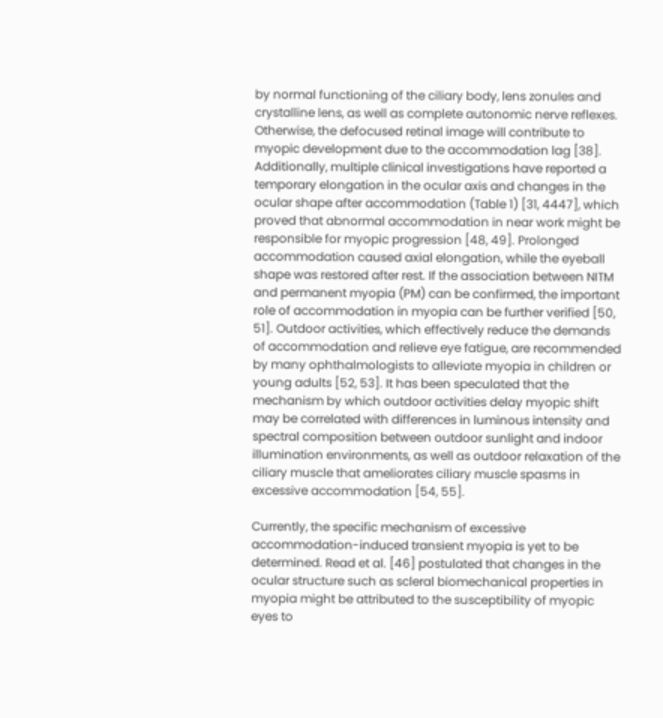by normal functioning of the ciliary body, lens zonules and crystalline lens, as well as complete autonomic nerve reflexes. Otherwise, the defocused retinal image will contribute to myopic development due to the accommodation lag [38]. Additionally, multiple clinical investigations have reported a temporary elongation in the ocular axis and changes in the ocular shape after accommodation (Table 1) [31, 4447], which proved that abnormal accommodation in near work might be responsible for myopic progression [48, 49]. Prolonged accommodation caused axial elongation, while the eyeball shape was restored after rest. If the association between NITM and permanent myopia (PM) can be confirmed, the important role of accommodation in myopia can be further verified [50, 51]. Outdoor activities, which effectively reduce the demands of accommodation and relieve eye fatigue, are recommended by many ophthalmologists to alleviate myopia in children or young adults [52, 53]. It has been speculated that the mechanism by which outdoor activities delay myopic shift may be correlated with differences in luminous intensity and spectral composition between outdoor sunlight and indoor illumination environments, as well as outdoor relaxation of the ciliary muscle that ameliorates ciliary muscle spasms in excessive accommodation [54, 55].

Currently, the specific mechanism of excessive accommodation-induced transient myopia is yet to be determined. Read et al. [46] postulated that changes in the ocular structure such as scleral biomechanical properties in myopia might be attributed to the susceptibility of myopic eyes to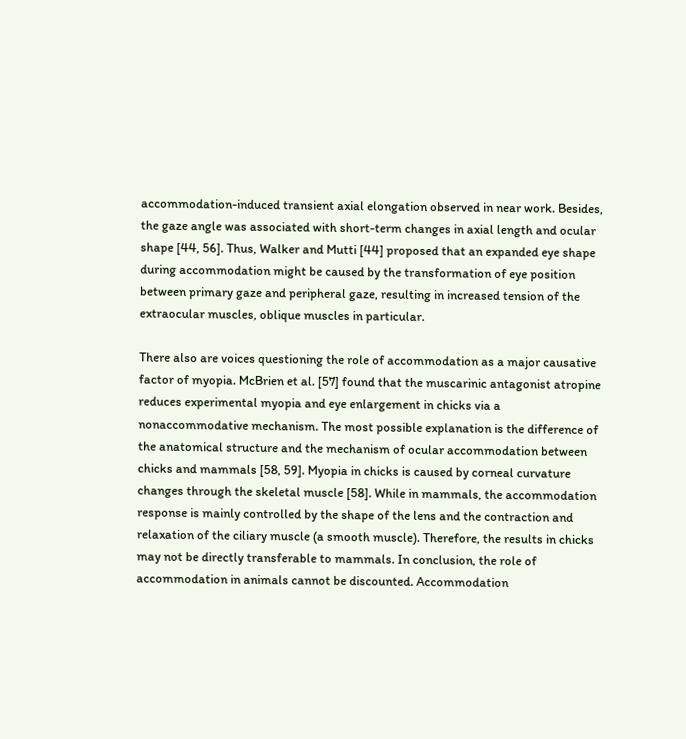accommodation-induced transient axial elongation observed in near work. Besides, the gaze angle was associated with short-term changes in axial length and ocular shape [44, 56]. Thus, Walker and Mutti [44] proposed that an expanded eye shape during accommodation might be caused by the transformation of eye position between primary gaze and peripheral gaze, resulting in increased tension of the extraocular muscles, oblique muscles in particular.

There also are voices questioning the role of accommodation as a major causative factor of myopia. McBrien et al. [57] found that the muscarinic antagonist atropine reduces experimental myopia and eye enlargement in chicks via a nonaccommodative mechanism. The most possible explanation is the difference of the anatomical structure and the mechanism of ocular accommodation between chicks and mammals [58, 59]. Myopia in chicks is caused by corneal curvature changes through the skeletal muscle [58]. While in mammals, the accommodation response is mainly controlled by the shape of the lens and the contraction and relaxation of the ciliary muscle (a smooth muscle). Therefore, the results in chicks may not be directly transferable to mammals. In conclusion, the role of accommodation in animals cannot be discounted. Accommodation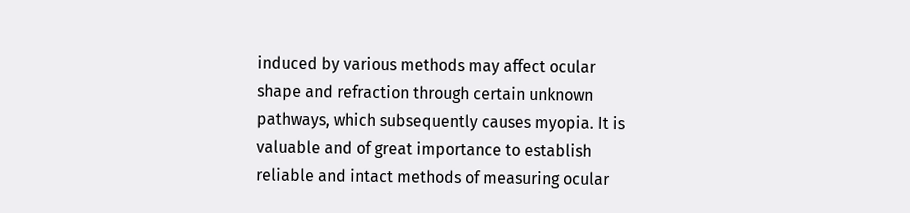induced by various methods may affect ocular shape and refraction through certain unknown pathways, which subsequently causes myopia. It is valuable and of great importance to establish reliable and intact methods of measuring ocular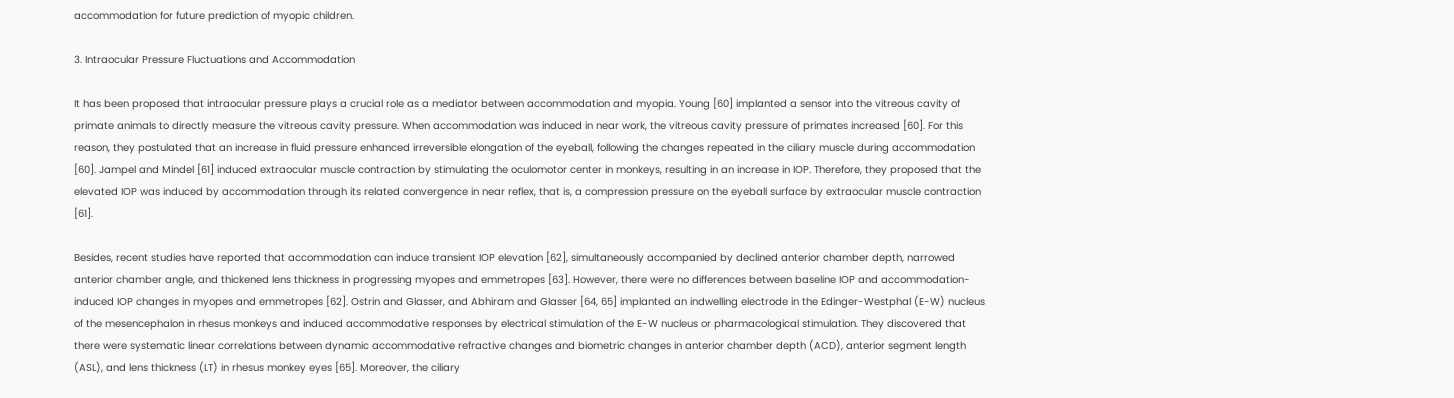accommodation for future prediction of myopic children.

3. Intraocular Pressure Fluctuations and Accommodation

It has been proposed that intraocular pressure plays a crucial role as a mediator between accommodation and myopia. Young [60] implanted a sensor into the vitreous cavity of primate animals to directly measure the vitreous cavity pressure. When accommodation was induced in near work, the vitreous cavity pressure of primates increased [60]. For this reason, they postulated that an increase in fluid pressure enhanced irreversible elongation of the eyeball, following the changes repeated in the ciliary muscle during accommodation [60]. Jampel and Mindel [61] induced extraocular muscle contraction by stimulating the oculomotor center in monkeys, resulting in an increase in IOP. Therefore, they proposed that the elevated IOP was induced by accommodation through its related convergence in near reflex, that is, a compression pressure on the eyeball surface by extraocular muscle contraction [61].

Besides, recent studies have reported that accommodation can induce transient IOP elevation [62], simultaneously accompanied by declined anterior chamber depth, narrowed anterior chamber angle, and thickened lens thickness in progressing myopes and emmetropes [63]. However, there were no differences between baseline IOP and accommodation-induced IOP changes in myopes and emmetropes [62]. Ostrin and Glasser, and Abhiram and Glasser [64, 65] implanted an indwelling electrode in the Edinger-Westphal (E-W) nucleus of the mesencephalon in rhesus monkeys and induced accommodative responses by electrical stimulation of the E-W nucleus or pharmacological stimulation. They discovered that there were systematic linear correlations between dynamic accommodative refractive changes and biometric changes in anterior chamber depth (ACD), anterior segment length (ASL), and lens thickness (LT) in rhesus monkey eyes [65]. Moreover, the ciliary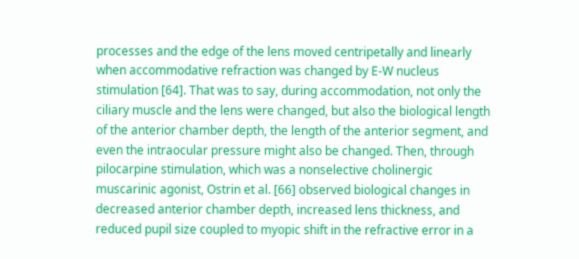processes and the edge of the lens moved centripetally and linearly when accommodative refraction was changed by E-W nucleus stimulation [64]. That was to say, during accommodation, not only the ciliary muscle and the lens were changed, but also the biological length of the anterior chamber depth, the length of the anterior segment, and even the intraocular pressure might also be changed. Then, through pilocarpine stimulation, which was a nonselective cholinergic muscarinic agonist, Ostrin et al. [66] observed biological changes in decreased anterior chamber depth, increased lens thickness, and reduced pupil size coupled to myopic shift in the refractive error in a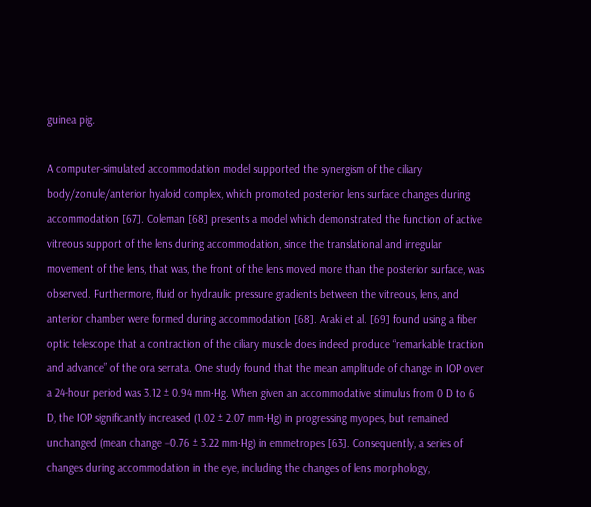guinea pig.

A computer-simulated accommodation model supported the synergism of the ciliary body/zonule/anterior hyaloid complex, which promoted posterior lens surface changes during accommodation [67]. Coleman [68] presents a model which demonstrated the function of active vitreous support of the lens during accommodation, since the translational and irregular movement of the lens, that was, the front of the lens moved more than the posterior surface, was observed. Furthermore, fluid or hydraulic pressure gradients between the vitreous, lens, and anterior chamber were formed during accommodation [68]. Araki et al. [69] found using a fiber optic telescope that a contraction of the ciliary muscle does indeed produce “remarkable traction and advance” of the ora serrata. One study found that the mean amplitude of change in IOP over a 24-hour period was 3.12 ± 0.94 mm·Hg. When given an accommodative stimulus from 0 D to 6 D, the IOP significantly increased (1.02 ± 2.07 mm·Hg) in progressing myopes, but remained unchanged (mean change −0.76 ± 3.22 mm·Hg) in emmetropes [63]. Consequently, a series of changes during accommodation in the eye, including the changes of lens morphology,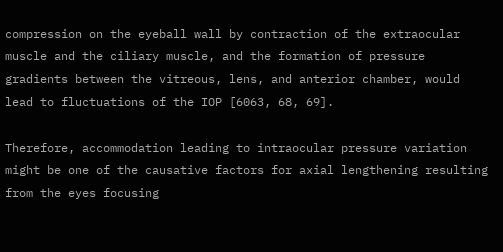compression on the eyeball wall by contraction of the extraocular muscle and the ciliary muscle, and the formation of pressure gradients between the vitreous, lens, and anterior chamber, would lead to fluctuations of the IOP [6063, 68, 69].

Therefore, accommodation leading to intraocular pressure variation might be one of the causative factors for axial lengthening resulting from the eyes focusing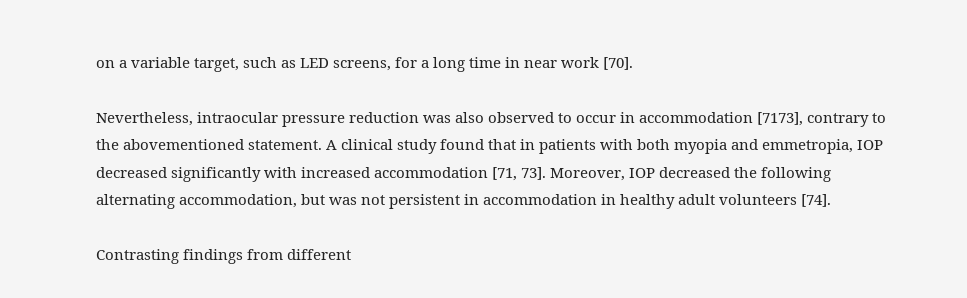on a variable target, such as LED screens, for a long time in near work [70].

Nevertheless, intraocular pressure reduction was also observed to occur in accommodation [7173], contrary to the abovementioned statement. A clinical study found that in patients with both myopia and emmetropia, IOP decreased significantly with increased accommodation [71, 73]. Moreover, IOP decreased the following alternating accommodation, but was not persistent in accommodation in healthy adult volunteers [74].

Contrasting findings from different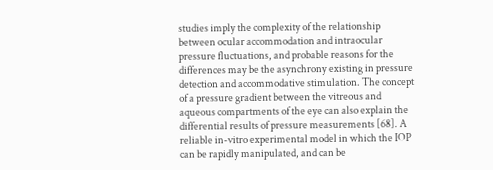studies imply the complexity of the relationship between ocular accommodation and intraocular pressure fluctuations, and probable reasons for the differences may be the asynchrony existing in pressure detection and accommodative stimulation. The concept of a pressure gradient between the vitreous and aqueous compartments of the eye can also explain the differential results of pressure measurements [68]. A reliable in-vitro experimental model in which the IOP can be rapidly manipulated, and can be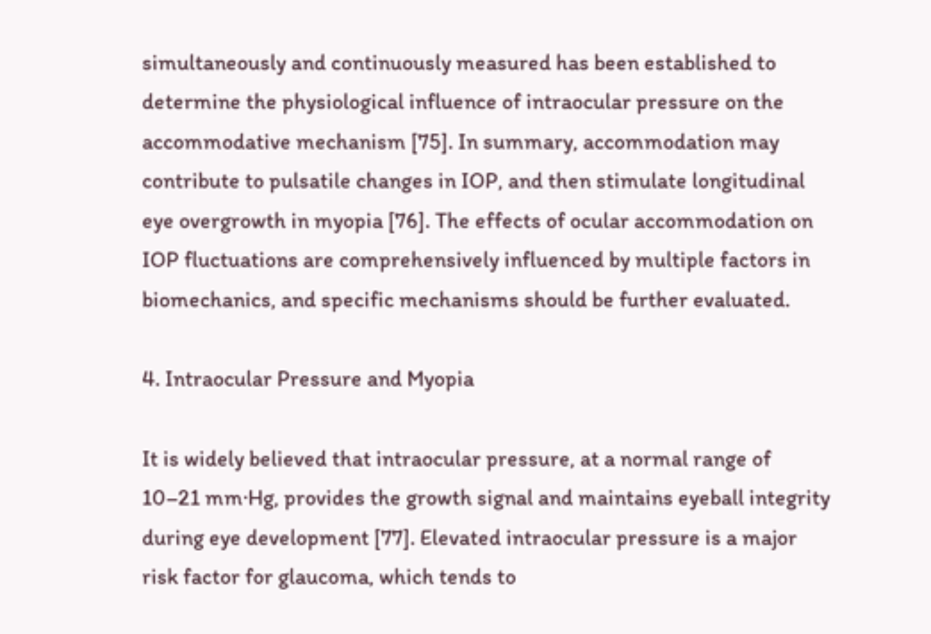simultaneously and continuously measured has been established to determine the physiological influence of intraocular pressure on the accommodative mechanism [75]. In summary, accommodation may contribute to pulsatile changes in IOP, and then stimulate longitudinal eye overgrowth in myopia [76]. The effects of ocular accommodation on IOP fluctuations are comprehensively influenced by multiple factors in biomechanics, and specific mechanisms should be further evaluated.

4. Intraocular Pressure and Myopia

It is widely believed that intraocular pressure, at a normal range of 10–21 mm·Hg, provides the growth signal and maintains eyeball integrity during eye development [77]. Elevated intraocular pressure is a major risk factor for glaucoma, which tends to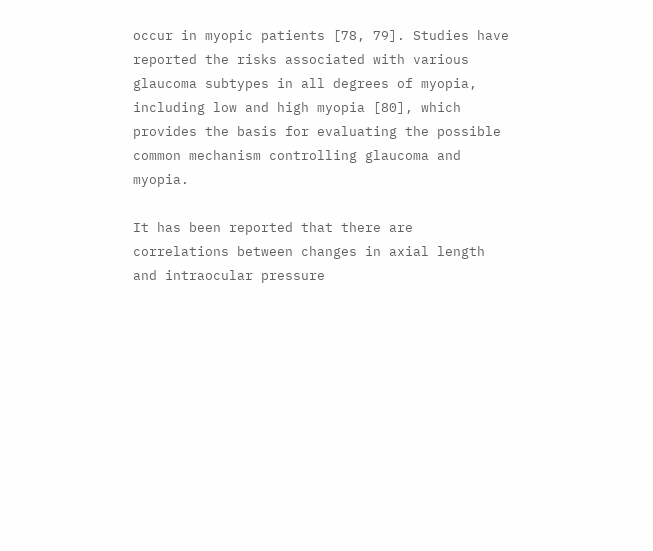occur in myopic patients [78, 79]. Studies have reported the risks associated with various glaucoma subtypes in all degrees of myopia, including low and high myopia [80], which provides the basis for evaluating the possible common mechanism controlling glaucoma and myopia.

It has been reported that there are correlations between changes in axial length and intraocular pressure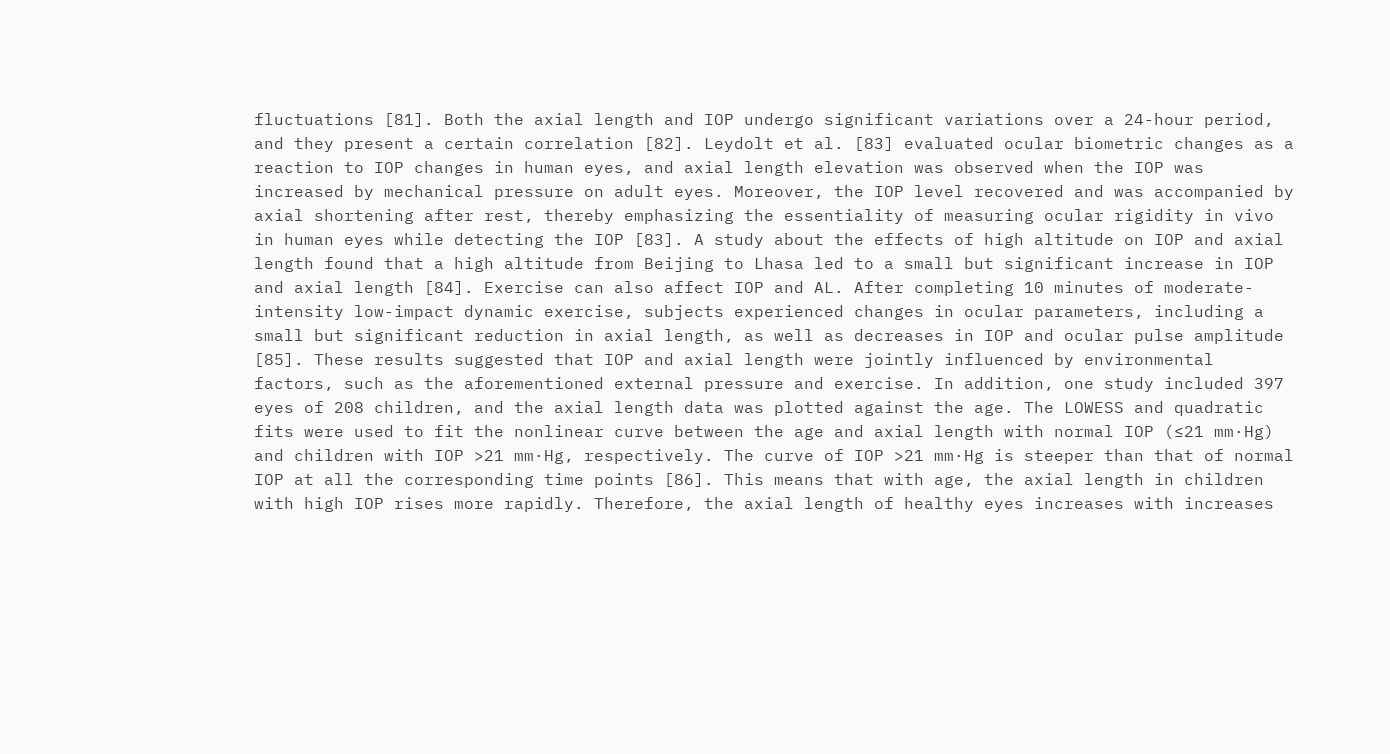fluctuations [81]. Both the axial length and IOP undergo significant variations over a 24-hour period, and they present a certain correlation [82]. Leydolt et al. [83] evaluated ocular biometric changes as a reaction to IOP changes in human eyes, and axial length elevation was observed when the IOP was increased by mechanical pressure on adult eyes. Moreover, the IOP level recovered and was accompanied by axial shortening after rest, thereby emphasizing the essentiality of measuring ocular rigidity in vivo in human eyes while detecting the IOP [83]. A study about the effects of high altitude on IOP and axial length found that a high altitude from Beijing to Lhasa led to a small but significant increase in IOP and axial length [84]. Exercise can also affect IOP and AL. After completing 10 minutes of moderate-intensity low-impact dynamic exercise, subjects experienced changes in ocular parameters, including a small but significant reduction in axial length, as well as decreases in IOP and ocular pulse amplitude [85]. These results suggested that IOP and axial length were jointly influenced by environmental factors, such as the aforementioned external pressure and exercise. In addition, one study included 397 eyes of 208 children, and the axial length data was plotted against the age. The LOWESS and quadratic fits were used to fit the nonlinear curve between the age and axial length with normal IOP (≤21 mm·Hg) and children with IOP >21 mm·Hg, respectively. The curve of IOP >21 mm·Hg is steeper than that of normal IOP at all the corresponding time points [86]. This means that with age, the axial length in children with high IOP rises more rapidly. Therefore, the axial length of healthy eyes increases with increases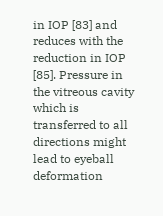in IOP [83] and reduces with the reduction in IOP [85]. Pressure in the vitreous cavity which is transferred to all directions might lead to eyeball deformation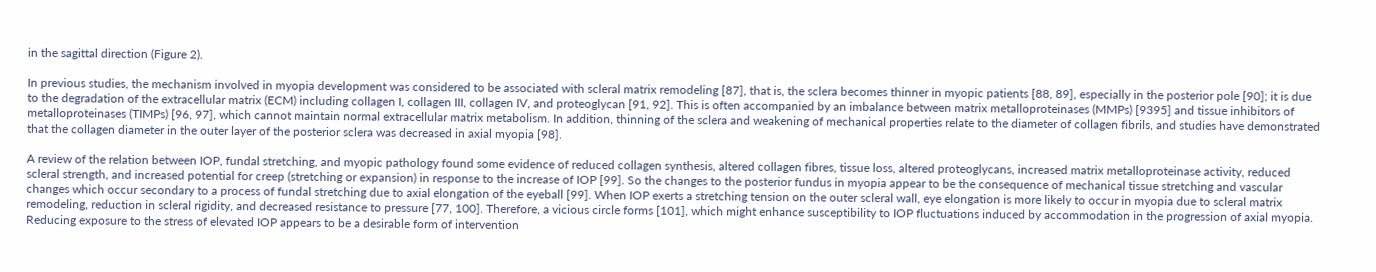in the sagittal direction (Figure 2).

In previous studies, the mechanism involved in myopia development was considered to be associated with scleral matrix remodeling [87], that is, the sclera becomes thinner in myopic patients [88, 89], especially in the posterior pole [90]; it is due to the degradation of the extracellular matrix (ECM) including collagen I, collagen III, collagen IV, and proteoglycan [91, 92]. This is often accompanied by an imbalance between matrix metalloproteinases (MMPs) [9395] and tissue inhibitors of metalloproteinases (TIMPs) [96, 97], which cannot maintain normal extracellular matrix metabolism. In addition, thinning of the sclera and weakening of mechanical properties relate to the diameter of collagen fibrils, and studies have demonstrated that the collagen diameter in the outer layer of the posterior sclera was decreased in axial myopia [98].

A review of the relation between IOP, fundal stretching, and myopic pathology found some evidence of reduced collagen synthesis, altered collagen fibres, tissue loss, altered proteoglycans, increased matrix metalloproteinase activity, reduced scleral strength, and increased potential for creep (stretching or expansion) in response to the increase of IOP [99]. So the changes to the posterior fundus in myopia appear to be the consequence of mechanical tissue stretching and vascular changes which occur secondary to a process of fundal stretching due to axial elongation of the eyeball [99]. When IOP exerts a stretching tension on the outer scleral wall, eye elongation is more likely to occur in myopia due to scleral matrix remodeling, reduction in scleral rigidity, and decreased resistance to pressure [77, 100]. Therefore, a vicious circle forms [101], which might enhance susceptibility to IOP fluctuations induced by accommodation in the progression of axial myopia. Reducing exposure to the stress of elevated IOP appears to be a desirable form of intervention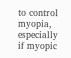to control myopia, especially if myopic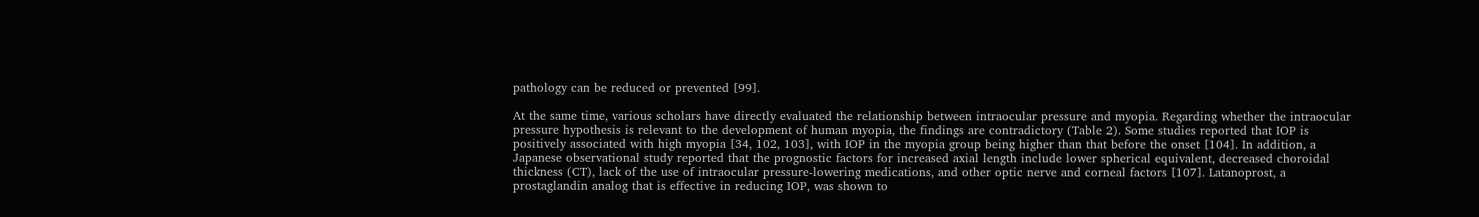pathology can be reduced or prevented [99].

At the same time, various scholars have directly evaluated the relationship between intraocular pressure and myopia. Regarding whether the intraocular pressure hypothesis is relevant to the development of human myopia, the findings are contradictory (Table 2). Some studies reported that IOP is positively associated with high myopia [34, 102, 103], with IOP in the myopia group being higher than that before the onset [104]. In addition, a Japanese observational study reported that the prognostic factors for increased axial length include lower spherical equivalent, decreased choroidal thickness (CT), lack of the use of intraocular pressure-lowering medications, and other optic nerve and corneal factors [107]. Latanoprost, a prostaglandin analog that is effective in reducing IOP, was shown to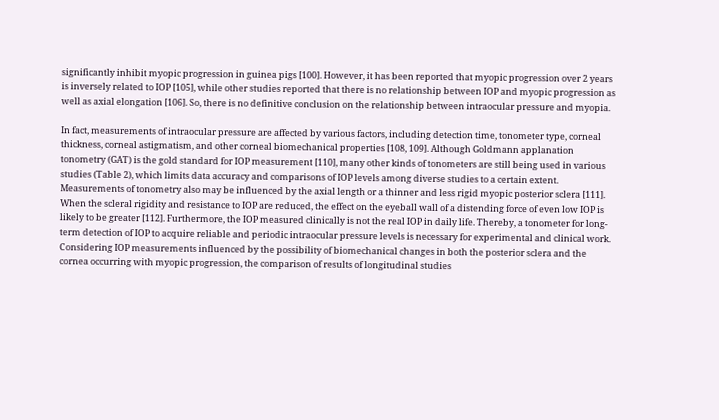significantly inhibit myopic progression in guinea pigs [100]. However, it has been reported that myopic progression over 2 years is inversely related to IOP [105], while other studies reported that there is no relationship between IOP and myopic progression as well as axial elongation [106]. So, there is no definitive conclusion on the relationship between intraocular pressure and myopia.

In fact, measurements of intraocular pressure are affected by various factors, including detection time, tonometer type, corneal thickness, corneal astigmatism, and other corneal biomechanical properties [108, 109]. Although Goldmann applanation tonometry (GAT) is the gold standard for IOP measurement [110], many other kinds of tonometers are still being used in various studies (Table 2), which limits data accuracy and comparisons of IOP levels among diverse studies to a certain extent. Measurements of tonometry also may be influenced by the axial length or a thinner and less rigid myopic posterior sclera [111]. When the scleral rigidity and resistance to IOP are reduced, the effect on the eyeball wall of a distending force of even low IOP is likely to be greater [112]. Furthermore, the IOP measured clinically is not the real IOP in daily life. Thereby, a tonometer for long-term detection of IOP to acquire reliable and periodic intraocular pressure levels is necessary for experimental and clinical work. Considering IOP measurements influenced by the possibility of biomechanical changes in both the posterior sclera and the cornea occurring with myopic progression, the comparison of results of longitudinal studies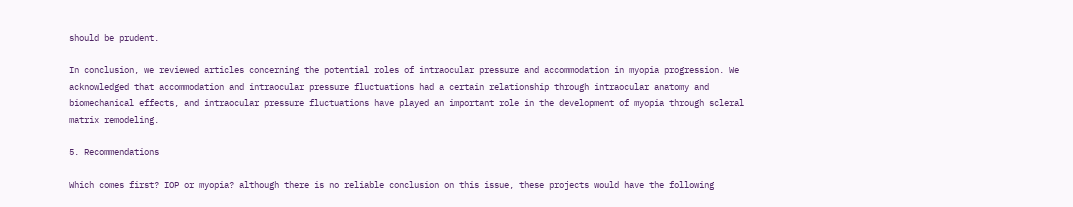should be prudent.

In conclusion, we reviewed articles concerning the potential roles of intraocular pressure and accommodation in myopia progression. We acknowledged that accommodation and intraocular pressure fluctuations had a certain relationship through intraocular anatomy and biomechanical effects, and intraocular pressure fluctuations have played an important role in the development of myopia through scleral matrix remodeling.

5. Recommendations

Which comes first? IOP or myopia? although there is no reliable conclusion on this issue, these projects would have the following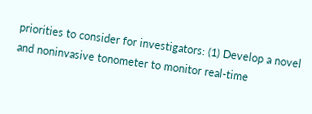priorities to consider for investigators: (1) Develop a novel and noninvasive tonometer to monitor real-time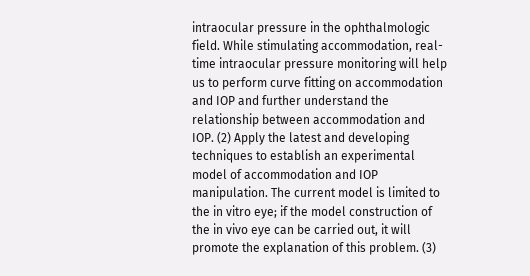intraocular pressure in the ophthalmologic field. While stimulating accommodation, real-time intraocular pressure monitoring will help us to perform curve fitting on accommodation and IOP and further understand the relationship between accommodation and IOP. (2) Apply the latest and developing techniques to establish an experimental model of accommodation and IOP manipulation. The current model is limited to the in vitro eye; if the model construction of the in vivo eye can be carried out, it will promote the explanation of this problem. (3)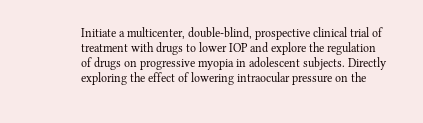Initiate a multicenter, double-blind, prospective clinical trial of treatment with drugs to lower IOP and explore the regulation of drugs on progressive myopia in adolescent subjects. Directly exploring the effect of lowering intraocular pressure on the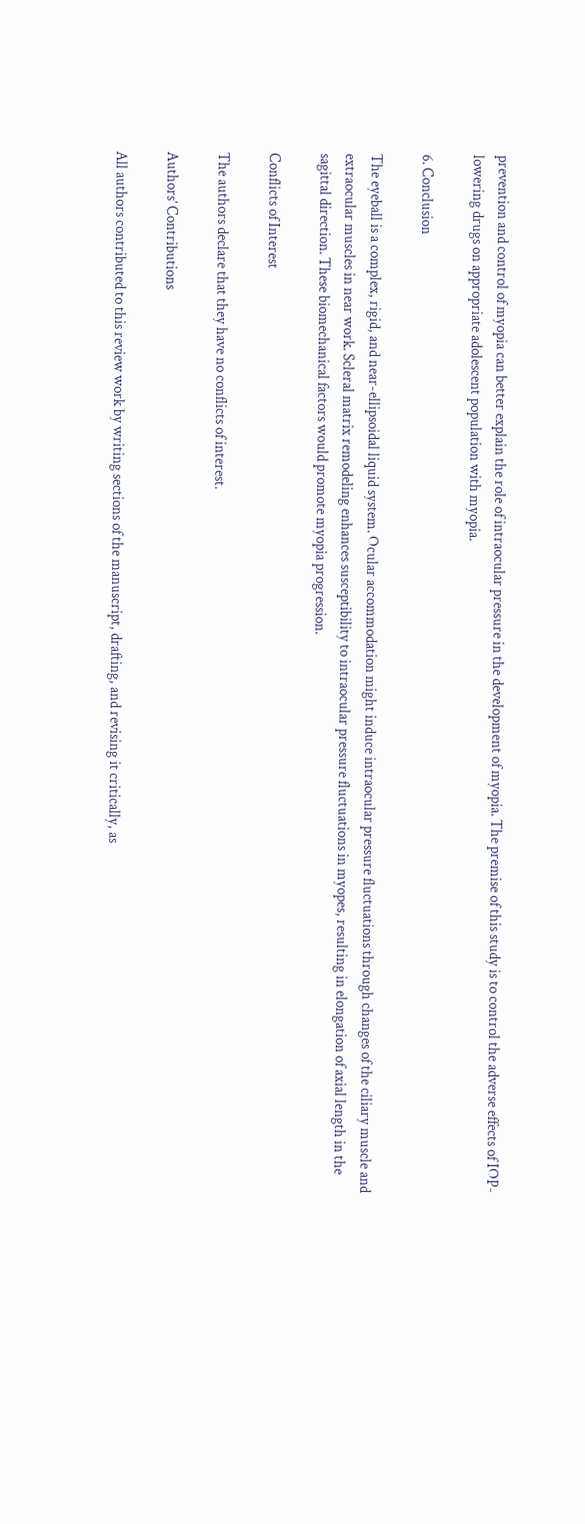prevention and control of myopia can better explain the role of intraocular pressure in the development of myopia. The premise of this study is to control the adverse effects of IOP-lowering drugs on appropriate adolescent population with myopia.

6. Conclusion

The eyeball is a complex, rigid, and near-ellipsoidal liquid system. Ocular accommodation might induce intraocular pressure fluctuations through changes of the ciliary muscle and extraocular muscles in near work. Scleral matrix remodeling enhances susceptibility to intraocular pressure fluctuations in myopes, resulting in elongation of axial length in the sagittal direction. These biomechanical factors would promote myopia progression.

Conflicts of Interest

The authors declare that they have no conflicts of interest.

Authors’ Contributions

All authors contributed to this review work by writing sections of the manuscript, drafting, and revising it critically, as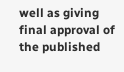well as giving final approval of the published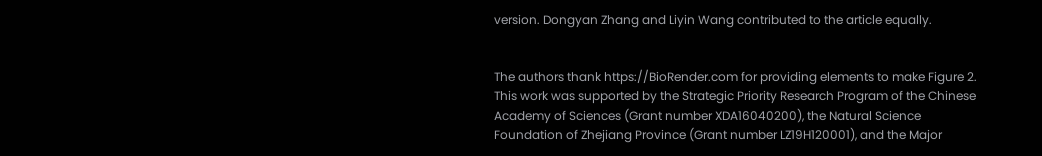version. Dongyan Zhang and Liyin Wang contributed to the article equally.


The authors thank https://BioRender.com for providing elements to make Figure 2. This work was supported by the Strategic Priority Research Program of the Chinese Academy of Sciences (Grant number XDA16040200), the Natural Science Foundation of Zhejiang Province (Grant number LZ19H120001), and the Major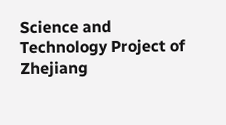Science and Technology Project of Zhejiang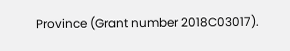Province (Grant number 2018C03017).